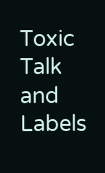Toxic Talk and Labels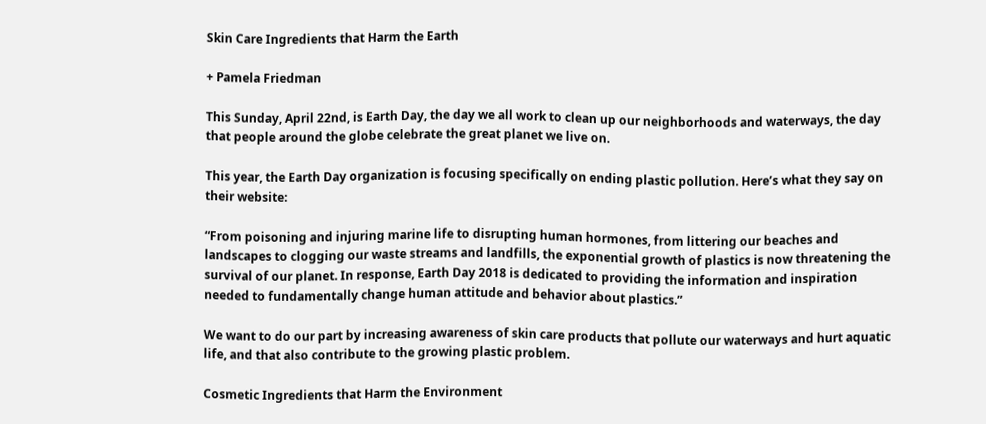Skin Care Ingredients that Harm the Earth

+ Pamela Friedman

This Sunday, April 22nd, is Earth Day, the day we all work to clean up our neighborhoods and waterways, the day that people around the globe celebrate the great planet we live on.

This year, the Earth Day organization is focusing specifically on ending plastic pollution. Here’s what they say on their website:

“From poisoning and injuring marine life to disrupting human hormones, from littering our beaches and landscapes to clogging our waste streams and landfills, the exponential growth of plastics is now threatening the survival of our planet. In response, Earth Day 2018 is dedicated to providing the information and inspiration needed to fundamentally change human attitude and behavior about plastics.”

We want to do our part by increasing awareness of skin care products that pollute our waterways and hurt aquatic life, and that also contribute to the growing plastic problem.

Cosmetic Ingredients that Harm the Environment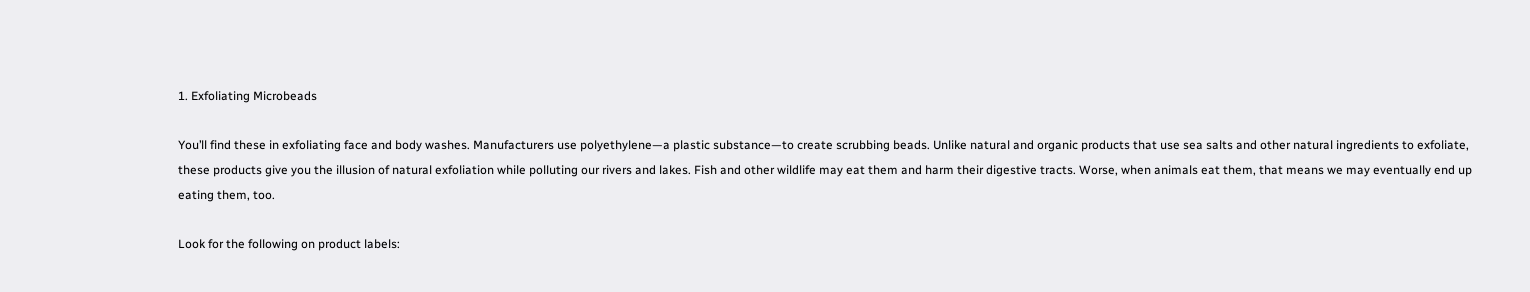1. Exfoliating Microbeads

You’ll find these in exfoliating face and body washes. Manufacturers use polyethylene—a plastic substance—to create scrubbing beads. Unlike natural and organic products that use sea salts and other natural ingredients to exfoliate, these products give you the illusion of natural exfoliation while polluting our rivers and lakes. Fish and other wildlife may eat them and harm their digestive tracts. Worse, when animals eat them, that means we may eventually end up eating them, too.

Look for the following on product labels: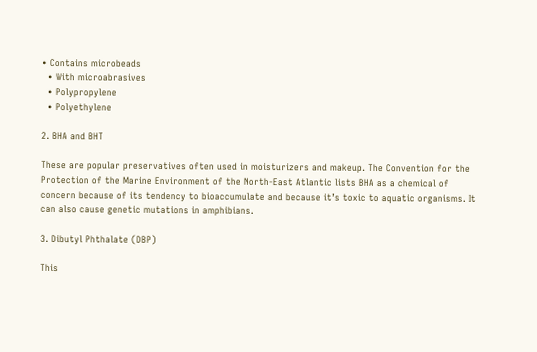• Contains microbeads
  • With microabrasives
  • Polypropylene
  • Polyethylene

2. BHA and BHT

These are popular preservatives often used in moisturizers and makeup. The Convention for the Protection of the Marine Environment of the North-East Atlantic lists BHA as a chemical of concern because of its tendency to bioaccumulate and because it’s toxic to aquatic organisms. It can also cause genetic mutations in amphibians.

3. Dibutyl Phthalate (DBP)

This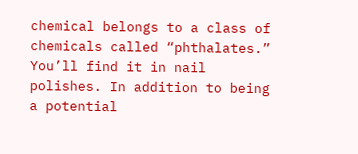chemical belongs to a class of chemicals called “phthalates.” You’ll find it in nail polishes. In addition to being a potential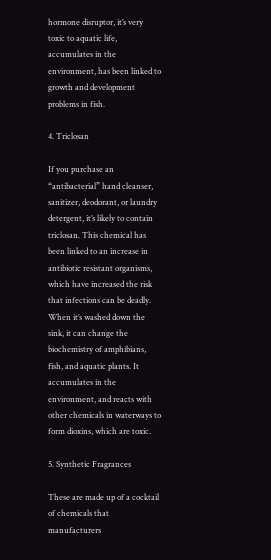hormone disruptor, it’s very toxic to aquatic life, accumulates in the environment, has been linked to growth and development problems in fish.

4. Triclosan

If you purchase an “antibacterial” hand cleanser, sanitizer, deodorant, or laundry detergent, it’s likely to contain triclosan. This chemical has been linked to an increase in antibiotic resistant organisms, which have increased the risk that infections can be deadly. When it’s washed down the sink, it can change the biochemistry of amphibians, fish, and aquatic plants. It accumulates in the environment, and reacts with other chemicals in waterways to form dioxins, which are toxic.

5. Synthetic Fragrances

These are made up of a cocktail of chemicals that manufacturers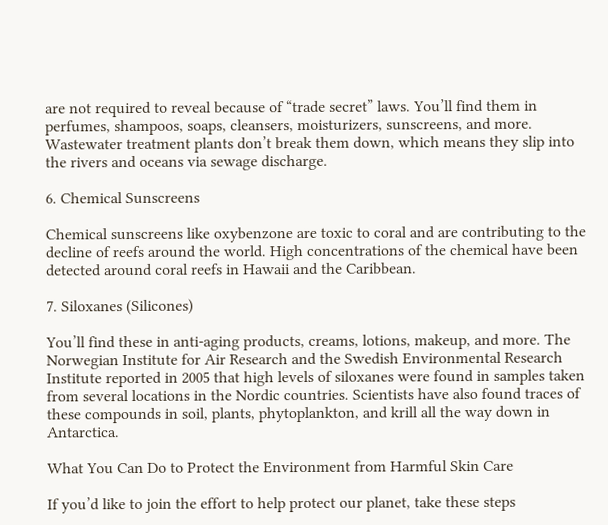are not required to reveal because of “trade secret” laws. You’ll find them in perfumes, shampoos, soaps, cleansers, moisturizers, sunscreens, and more. Wastewater treatment plants don’t break them down, which means they slip into the rivers and oceans via sewage discharge.

6. Chemical Sunscreens

Chemical sunscreens like oxybenzone are toxic to coral and are contributing to the decline of reefs around the world. High concentrations of the chemical have been detected around coral reefs in Hawaii and the Caribbean.

7. Siloxanes (Silicones)

You’ll find these in anti-aging products, creams, lotions, makeup, and more. The Norwegian Institute for Air Research and the Swedish Environmental Research Institute reported in 2005 that high levels of siloxanes were found in samples taken from several locations in the Nordic countries. Scientists have also found traces of these compounds in soil, plants, phytoplankton, and krill all the way down in Antarctica.

What You Can Do to Protect the Environment from Harmful Skin Care

If you’d like to join the effort to help protect our planet, take these steps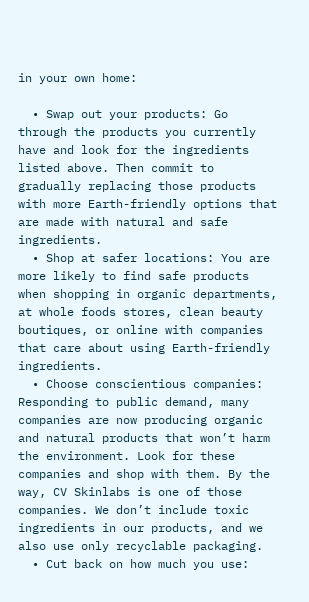in your own home:

  • Swap out your products: Go through the products you currently have and look for the ingredients listed above. Then commit to gradually replacing those products with more Earth-friendly options that are made with natural and safe ingredients.
  • Shop at safer locations: You are more likely to find safe products when shopping in organic departments, at whole foods stores, clean beauty boutiques, or online with companies that care about using Earth-friendly ingredients.
  • Choose conscientious companies: Responding to public demand, many companies are now producing organic and natural products that won’t harm the environment. Look for these companies and shop with them. By the way, CV Skinlabs is one of those companies. We don’t include toxic ingredients in our products, and we also use only recyclable packaging.
  • Cut back on how much you use: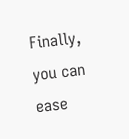Finally, you can ease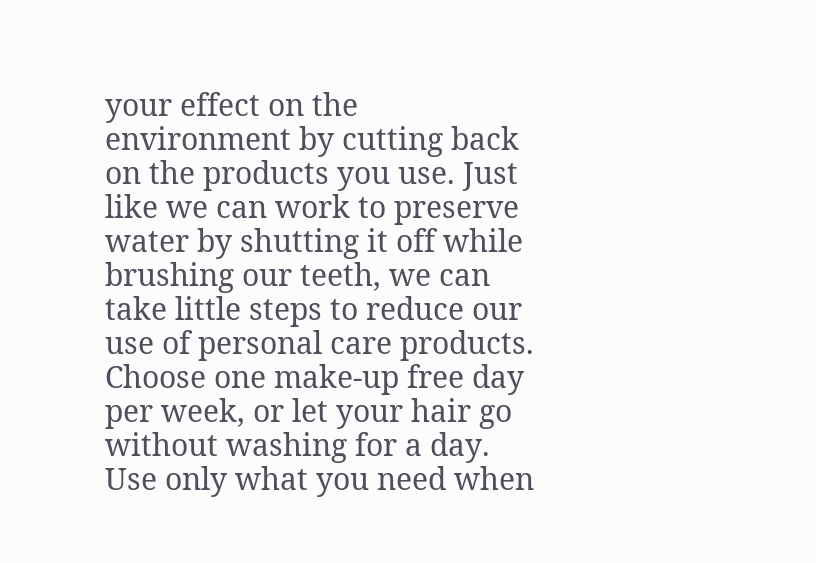your effect on the environment by cutting back on the products you use. Just like we can work to preserve water by shutting it off while brushing our teeth, we can take little steps to reduce our use of personal care products. Choose one make-up free day per week, or let your hair go without washing for a day. Use only what you need when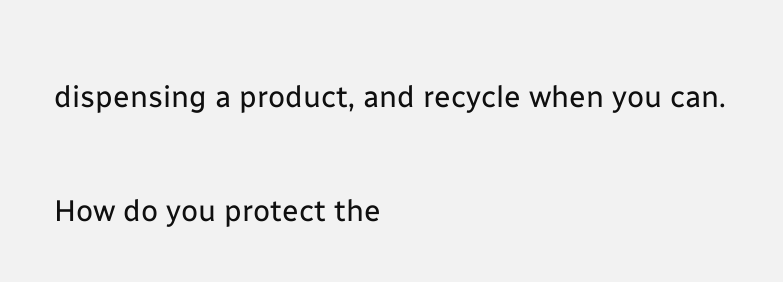dispensing a product, and recycle when you can.

How do you protect the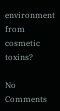environment from cosmetic toxins?

No Comments